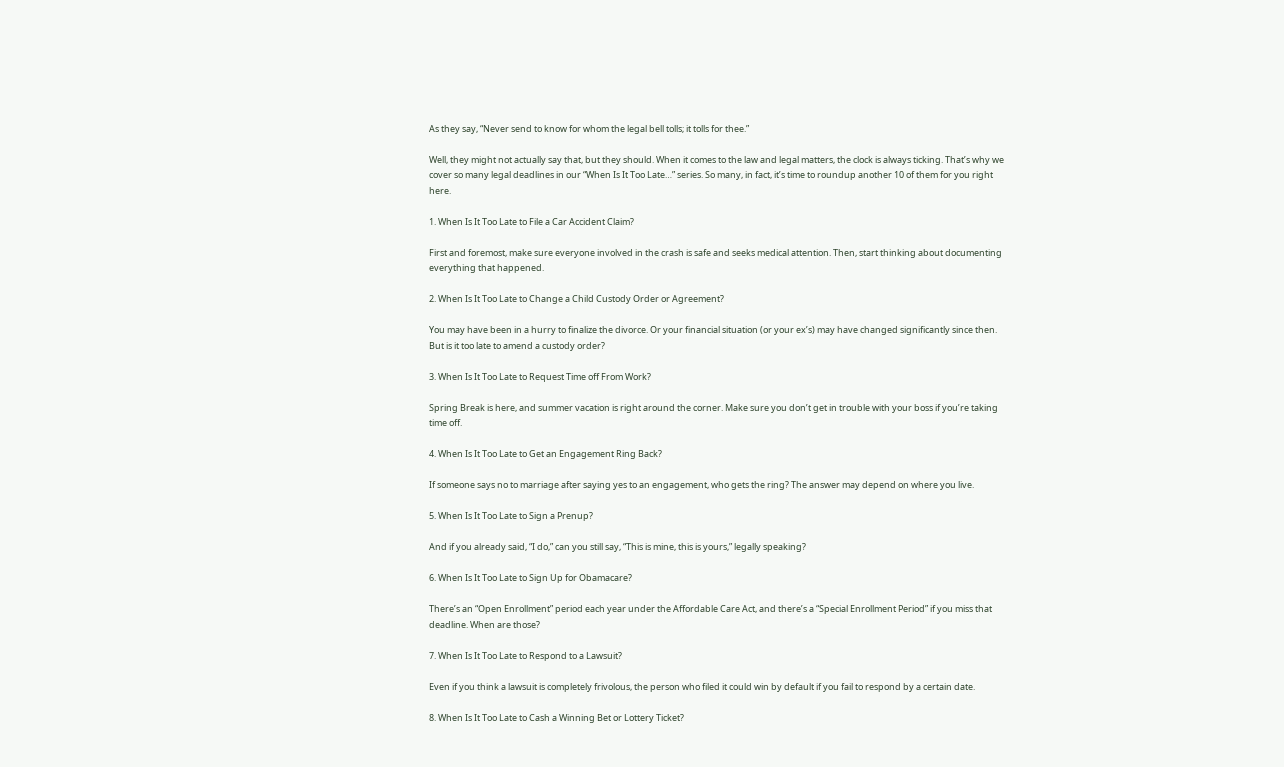As they say, “Never send to know for whom the legal bell tolls; it tolls for thee.”

Well, they might not actually say that, but they should. When it comes to the law and legal matters, the clock is always ticking. That’s why we cover so many legal deadlines in our “When Is It Too Late…” series. So many, in fact, it’s time to roundup another 10 of them for you right here.

1. When Is It Too Late to File a Car Accident Claim?

First and foremost, make sure everyone involved in the crash is safe and seeks medical attention. Then, start thinking about documenting everything that happened.

2. When Is It Too Late to Change a Child Custody Order or Agreement?

You may have been in a hurry to finalize the divorce. Or your financial situation (or your ex’s) may have changed significantly since then. But is it too late to amend a custody order?

3. When Is It Too Late to Request Time off From Work?

Spring Break is here, and summer vacation is right around the corner. Make sure you don’t get in trouble with your boss if you’re taking time off.

4. When Is It Too Late to Get an Engagement Ring Back?

If someone says no to marriage after saying yes to an engagement, who gets the ring? The answer may depend on where you live.

5. When Is It Too Late to Sign a Prenup?

And if you already said, “I do,” can you still say, “This is mine, this is yours,” legally speaking?

6. When Is It Too Late to Sign Up for Obamacare?

There’s an “Open Enrollment” period each year under the Affordable Care Act, and there’s a “Special Enrollment Period” if you miss that deadline. When are those?

7. When Is It Too Late to Respond to a Lawsuit?

Even if you think a lawsuit is completely frivolous, the person who filed it could win by default if you fail to respond by a certain date.

8. When Is It Too Late to Cash a Winning Bet or Lottery Ticket?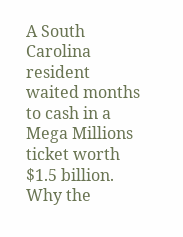A South Carolina resident waited months to cash in a Mega Millions ticket worth $1.5 billion. Why the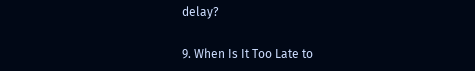delay?

9. When Is It Too Late to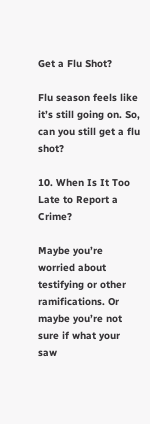Get a Flu Shot?

Flu season feels like it’s still going on. So, can you still get a flu shot?

10. When Is It Too Late to Report a Crime?

Maybe you’re worried about testifying or other ramifications. Or maybe you’re not sure if what your saw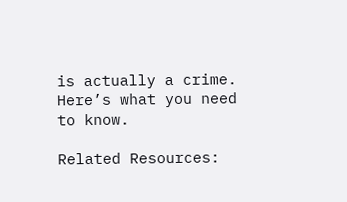is actually a crime. Here’s what you need to know.

Related Resources: